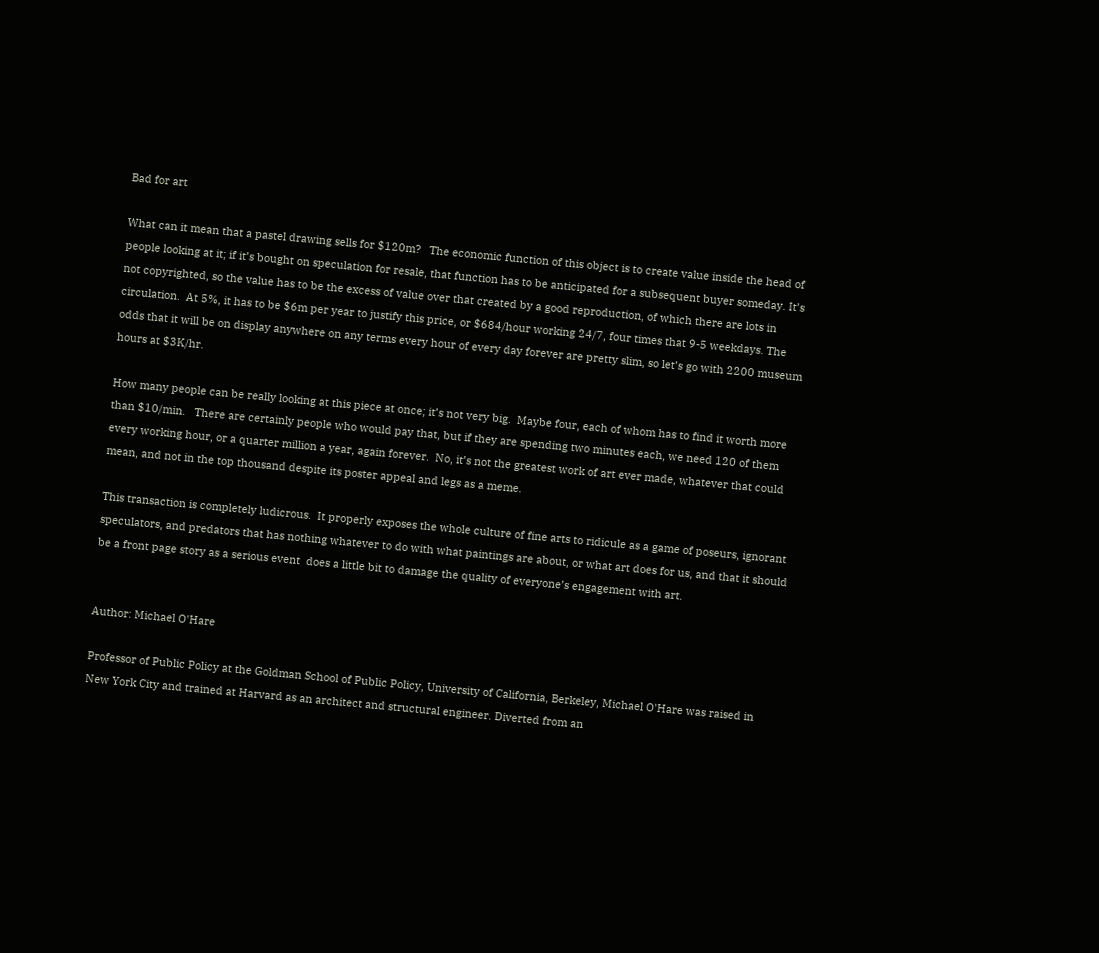Bad for art

What can it mean that a pastel drawing sells for $120m?   The economic function of this object is to create value inside the head of people looking at it; if it’s bought on speculation for resale, that function has to be anticipated for a subsequent buyer someday. It’s not copyrighted, so the value has to be the excess of value over that created by a good reproduction, of which there are lots in circulation.  At 5%, it has to be $6m per year to justify this price, or $684/hour working 24/7, four times that 9-5 weekdays. The odds that it will be on display anywhere on any terms every hour of every day forever are pretty slim, so let’s go with 2200 museum hours at $3K/hr.

How many people can be really looking at this piece at once; it’s not very big.  Maybe four, each of whom has to find it worth more than $10/min.   There are certainly people who would pay that, but if they are spending two minutes each, we need 120 of them every working hour, or a quarter million a year, again forever.  No, it’s not the greatest work of art ever made, whatever that could mean, and not in the top thousand despite its poster appeal and legs as a meme.

This transaction is completely ludicrous.  It properly exposes the whole culture of fine arts to ridicule as a game of poseurs, ignorant speculators, and predators that has nothing whatever to do with what paintings are about, or what art does for us, and that it should be a front page story as a serious event  does a little bit to damage the quality of everyone’s engagement with art.


Author: Michael O'Hare

Professor of Public Policy at the Goldman School of Public Policy, University of California, Berkeley, Michael O'Hare was raised in New York City and trained at Harvard as an architect and structural engineer. Diverted from an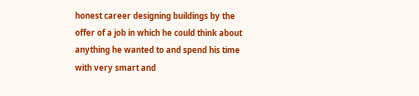honest career designing buildings by the offer of a job in which he could think about anything he wanted to and spend his time with very smart and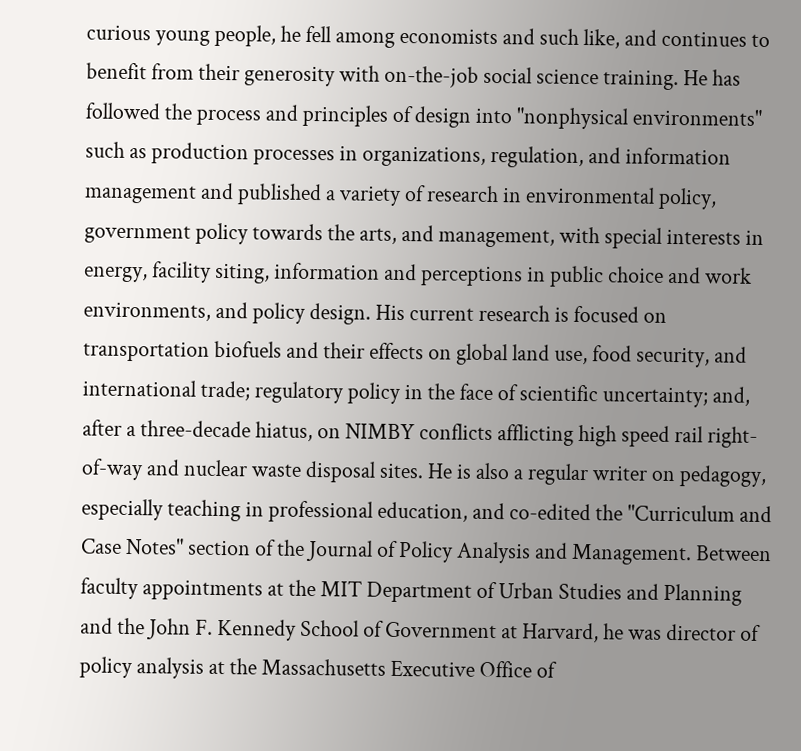curious young people, he fell among economists and such like, and continues to benefit from their generosity with on-the-job social science training. He has followed the process and principles of design into "nonphysical environments" such as production processes in organizations, regulation, and information management and published a variety of research in environmental policy, government policy towards the arts, and management, with special interests in energy, facility siting, information and perceptions in public choice and work environments, and policy design. His current research is focused on transportation biofuels and their effects on global land use, food security, and international trade; regulatory policy in the face of scientific uncertainty; and, after a three-decade hiatus, on NIMBY conflicts afflicting high speed rail right-of-way and nuclear waste disposal sites. He is also a regular writer on pedagogy, especially teaching in professional education, and co-edited the "Curriculum and Case Notes" section of the Journal of Policy Analysis and Management. Between faculty appointments at the MIT Department of Urban Studies and Planning and the John F. Kennedy School of Government at Harvard, he was director of policy analysis at the Massachusetts Executive Office of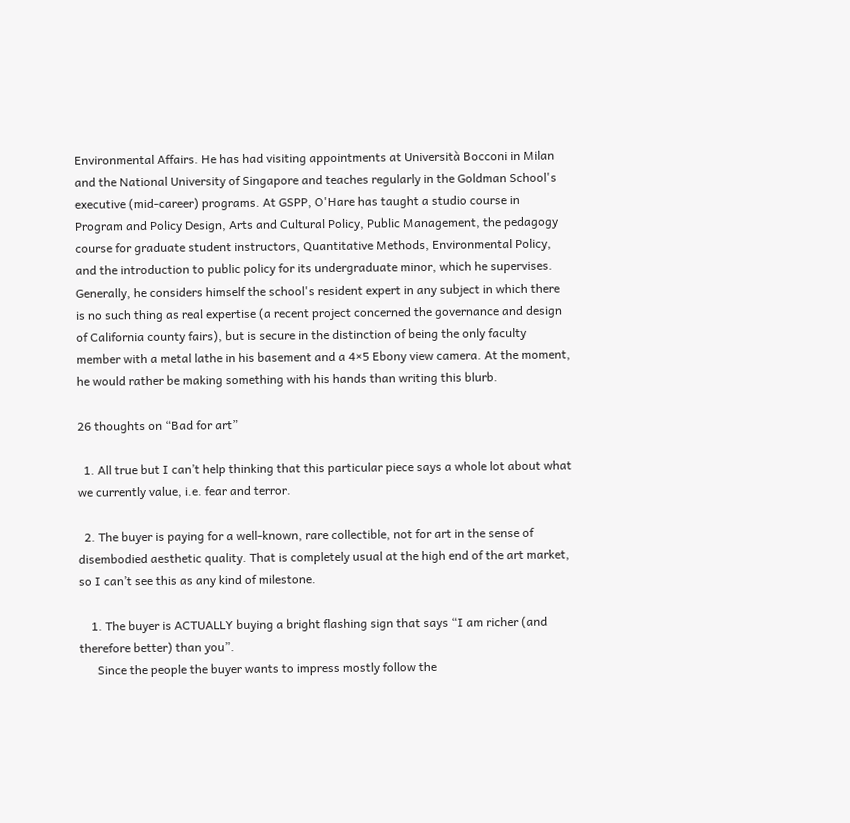Environmental Affairs. He has had visiting appointments at Università Bocconi in Milan and the National University of Singapore and teaches regularly in the Goldman School's executive (mid-career) programs. At GSPP, O'Hare has taught a studio course in Program and Policy Design, Arts and Cultural Policy, Public Management, the pedagogy course for graduate student instructors, Quantitative Methods, Environmental Policy, and the introduction to public policy for its undergraduate minor, which he supervises. Generally, he considers himself the school's resident expert in any subject in which there is no such thing as real expertise (a recent project concerned the governance and design of California county fairs), but is secure in the distinction of being the only faculty member with a metal lathe in his basement and a 4×5 Ebony view camera. At the moment, he would rather be making something with his hands than writing this blurb.

26 thoughts on “Bad for art”

  1. All true but I can’t help thinking that this particular piece says a whole lot about what we currently value, i.e. fear and terror.

  2. The buyer is paying for a well-known, rare collectible, not for art in the sense of disembodied aesthetic quality. That is completely usual at the high end of the art market, so I can’t see this as any kind of milestone.

    1. The buyer is ACTUALLY buying a bright flashing sign that says “I am richer (and therefore better) than you”.
      Since the people the buyer wants to impress mostly follow the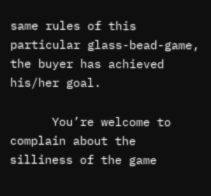same rules of this particular glass-bead-game, the buyer has achieved his/her goal.

      You’re welcome to complain about the silliness of the game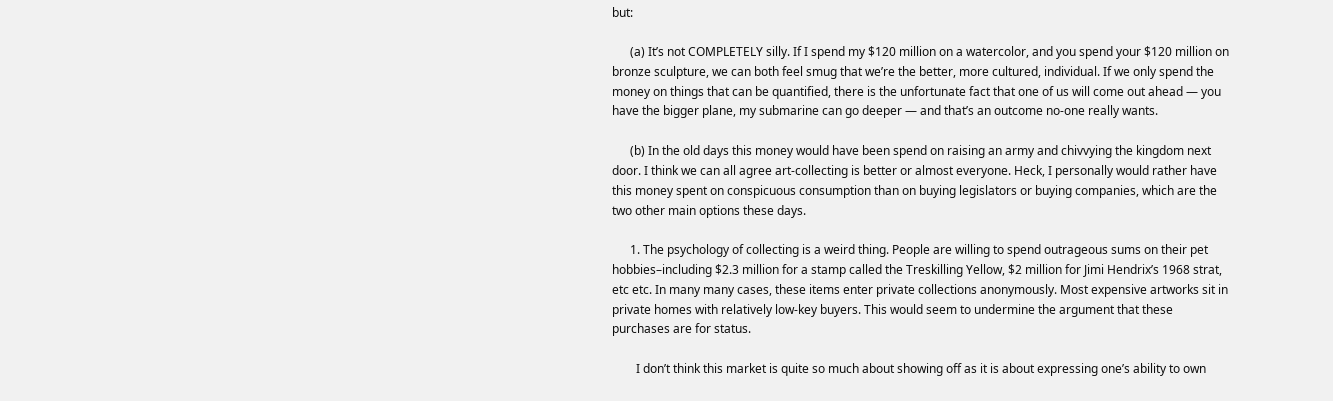but:

      (a) It’s not COMPLETELY silly. If I spend my $120 million on a watercolor, and you spend your $120 million on bronze sculpture, we can both feel smug that we’re the better, more cultured, individual. If we only spend the money on things that can be quantified, there is the unfortunate fact that one of us will come out ahead — you have the bigger plane, my submarine can go deeper — and that’s an outcome no-one really wants.

      (b) In the old days this money would have been spend on raising an army and chivvying the kingdom next door. I think we can all agree art-collecting is better or almost everyone. Heck, I personally would rather have this money spent on conspicuous consumption than on buying legislators or buying companies, which are the two other main options these days.

      1. The psychology of collecting is a weird thing. People are willing to spend outrageous sums on their pet hobbies–including $2.3 million for a stamp called the Treskilling Yellow, $2 million for Jimi Hendrix’s 1968 strat, etc etc. In many many cases, these items enter private collections anonymously. Most expensive artworks sit in private homes with relatively low-key buyers. This would seem to undermine the argument that these purchases are for status.

        I don’t think this market is quite so much about showing off as it is about expressing one’s ability to own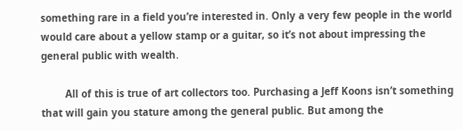something rare in a field you’re interested in. Only a very few people in the world would care about a yellow stamp or a guitar, so it’s not about impressing the general public with wealth.

        All of this is true of art collectors too. Purchasing a Jeff Koons isn’t something that will gain you stature among the general public. But among the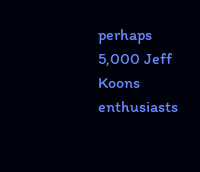perhaps 5,000 Jeff Koons enthusiasts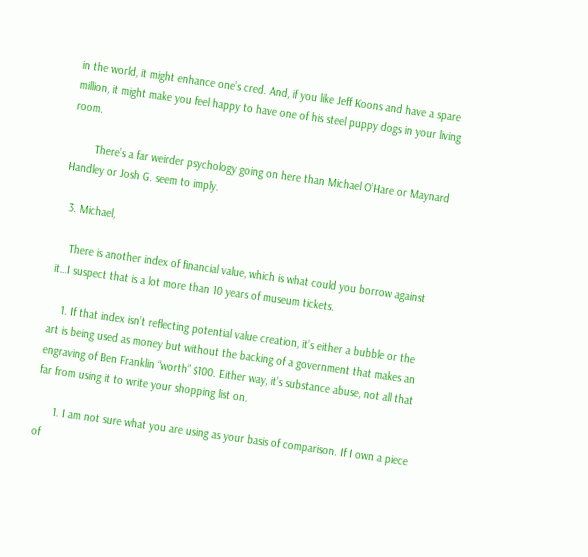in the world, it might enhance one’s cred. And, if you like Jeff Koons and have a spare million, it might make you feel happy to have one of his steel puppy dogs in your living room.

        There’s a far weirder psychology going on here than Michael O’Hare or Maynard Handley or Josh G. seem to imply.

  3. Michael,

    There is another index of financial value, which is what could you borrow against it…I suspect that is a lot more than 10 years of museum tickets.

    1. If that index isn’t reflecting potential value creation, it’s either a bubble or the art is being used as money but without the backing of a government that makes an engraving of Ben Franklin “worth” $100. Either way, it’s substance abuse, not all that far from using it to write your shopping list on.

      1. I am not sure what you are using as your basis of comparison. If I own a piece of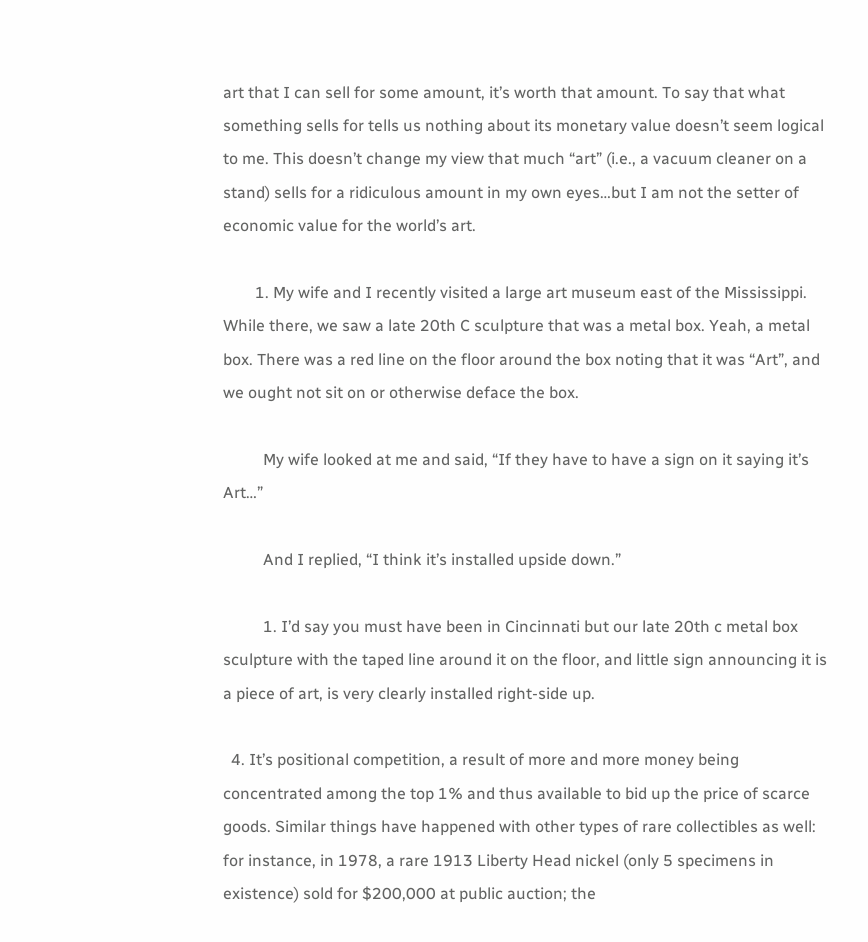art that I can sell for some amount, it’s worth that amount. To say that what something sells for tells us nothing about its monetary value doesn’t seem logical to me. This doesn’t change my view that much “art” (i.e., a vacuum cleaner on a stand) sells for a ridiculous amount in my own eyes…but I am not the setter of economic value for the world’s art.

        1. My wife and I recently visited a large art museum east of the Mississippi. While there, we saw a late 20th C sculpture that was a metal box. Yeah, a metal box. There was a red line on the floor around the box noting that it was “Art”, and we ought not sit on or otherwise deface the box.

          My wife looked at me and said, “If they have to have a sign on it saying it’s Art…”

          And I replied, “I think it’s installed upside down.”

          1. I’d say you must have been in Cincinnati but our late 20th c metal box sculpture with the taped line around it on the floor, and little sign announcing it is a piece of art, is very clearly installed right-side up.

  4. It’s positional competition, a result of more and more money being concentrated among the top 1% and thus available to bid up the price of scarce goods. Similar things have happened with other types of rare collectibles as well: for instance, in 1978, a rare 1913 Liberty Head nickel (only 5 specimens in existence) sold for $200,000 at public auction; the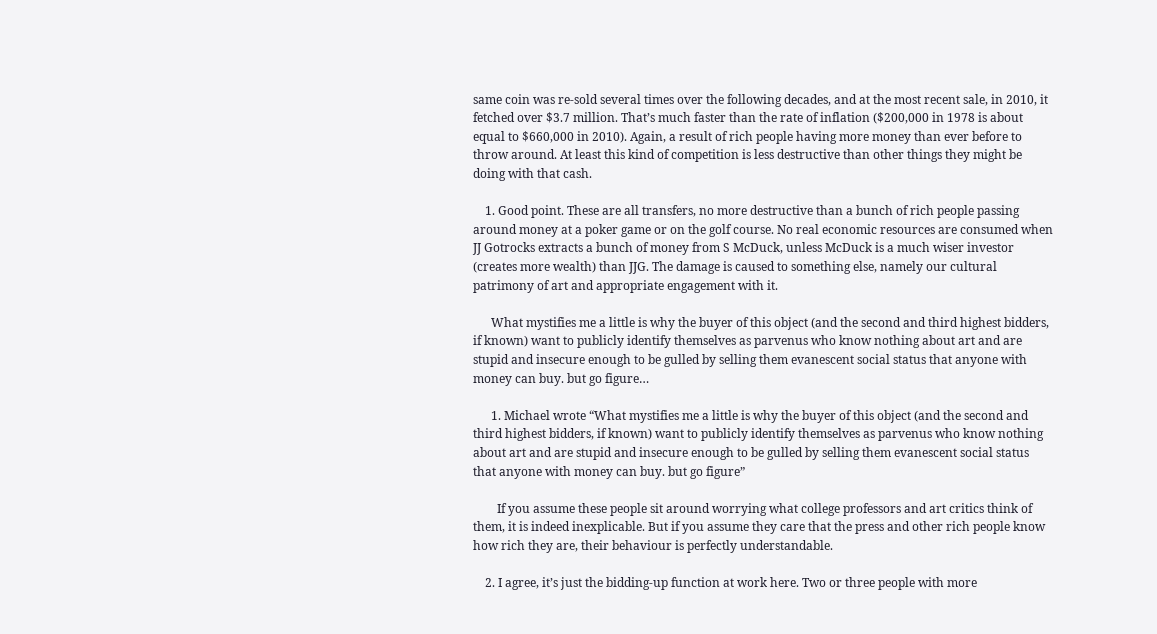same coin was re-sold several times over the following decades, and at the most recent sale, in 2010, it fetched over $3.7 million. That’s much faster than the rate of inflation ($200,000 in 1978 is about equal to $660,000 in 2010). Again, a result of rich people having more money than ever before to throw around. At least this kind of competition is less destructive than other things they might be doing with that cash.

    1. Good point. These are all transfers, no more destructive than a bunch of rich people passing around money at a poker game or on the golf course. No real economic resources are consumed when JJ Gotrocks extracts a bunch of money from S McDuck, unless McDuck is a much wiser investor (creates more wealth) than JJG. The damage is caused to something else, namely our cultural patrimony of art and appropriate engagement with it.

      What mystifies me a little is why the buyer of this object (and the second and third highest bidders, if known) want to publicly identify themselves as parvenus who know nothing about art and are stupid and insecure enough to be gulled by selling them evanescent social status that anyone with money can buy. but go figure…

      1. Michael wrote “What mystifies me a little is why the buyer of this object (and the second and third highest bidders, if known) want to publicly identify themselves as parvenus who know nothing about art and are stupid and insecure enough to be gulled by selling them evanescent social status that anyone with money can buy. but go figure”

        If you assume these people sit around worrying what college professors and art critics think of them, it is indeed inexplicable. But if you assume they care that the press and other rich people know how rich they are, their behaviour is perfectly understandable.

    2. I agree, it’s just the bidding-up function at work here. Two or three people with more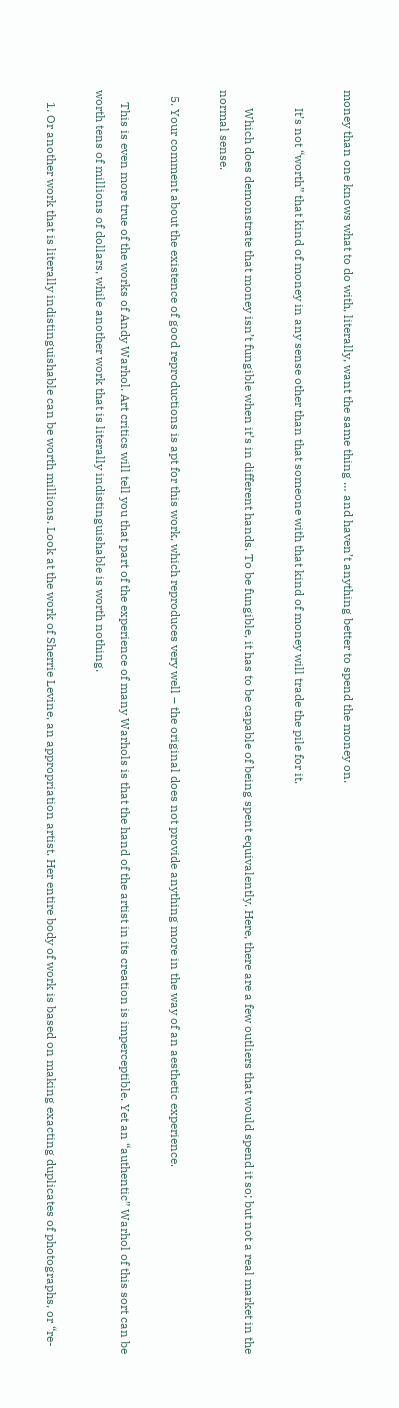money than one knows what to do with, literally, want the same thing … and haven’t anything better to spend the money on.

      It’s not “worth” that kind of money in any sense other than that someone with that kind of money will trade the pile for it.

      Which does demonstrate that money isn’t fungible when it’s in different hands. To be fungible, it has to be capable of being spent equivalently. Here, there are a few outliers that would spend it so; but not a real market in the normal sense.

  5. Your comment about the existence of good reproductions is apt for this work, which reproduces very well – the original does not provide anything more in the way of an aesthetic experience.

    This is even more true of the works of Andy Warhol. Art critics will tell you that part of the experience of many Warhols is that the hand of the artist in its creation is imperceptible. Yet an “authentic” Warhol of this sort can be worth tens of millions of dollars, while another work that is literally indistinguishable is worth nothing.

    1. Or another work that is literally indistinguishable can be worth millions. Look at the work of Sherrie Levine, an appropriation artist. Her entire body of work is based on making exacting duplicates of photographs, or “re-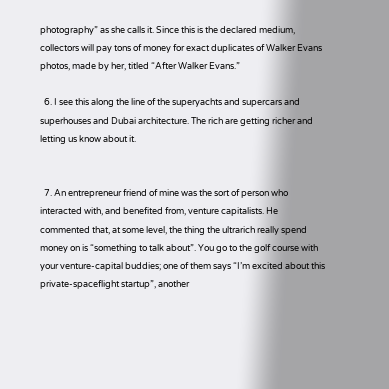photography” as she calls it. Since this is the declared medium, collectors will pay tons of money for exact duplicates of Walker Evans photos, made by her, titled “After Walker Evans.”

  6. I see this along the line of the superyachts and supercars and superhouses and Dubai architecture. The rich are getting richer and letting us know about it.


  7. An entrepreneur friend of mine was the sort of person who interacted with, and benefited from, venture capitalists. He commented that, at some level, the thing the ultrarich really spend money on is “something to talk about”. You go to the golf course with your venture-capital buddies; one of them says “I’m excited about this private-spaceflight startup”, another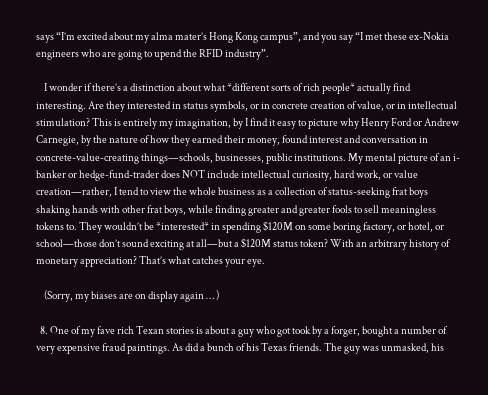says “I’m excited about my alma mater’s Hong Kong campus”, and you say “I met these ex-Nokia engineers who are going to upend the RFID industry”.

    I wonder if there’s a distinction about what *different sorts of rich people* actually find interesting. Are they interested in status symbols, or in concrete creation of value, or in intellectual stimulation? This is entirely my imagination, by I find it easy to picture why Henry Ford or Andrew Carnegie, by the nature of how they earned their money, found interest and conversation in concrete-value-creating things—schools, businesses, public institutions. My mental picture of an i-banker or hedge-fund-trader does NOT include intellectual curiosity, hard work, or value creation—rather, I tend to view the whole business as a collection of status-seeking frat boys shaking hands with other frat boys, while finding greater and greater fools to sell meaningless tokens to. They wouldn’t be *interested* in spending $120M on some boring factory, or hotel, or school—those don’t sound exciting at all—but a $120M status token? With an arbitrary history of monetary appreciation? That’s what catches your eye.

    (Sorry, my biases are on display again … )

  8. One of my fave rich Texan stories is about a guy who got took by a forger, bought a number of very expensive fraud paintings. As did a bunch of his Texas friends. The guy was unmasked, his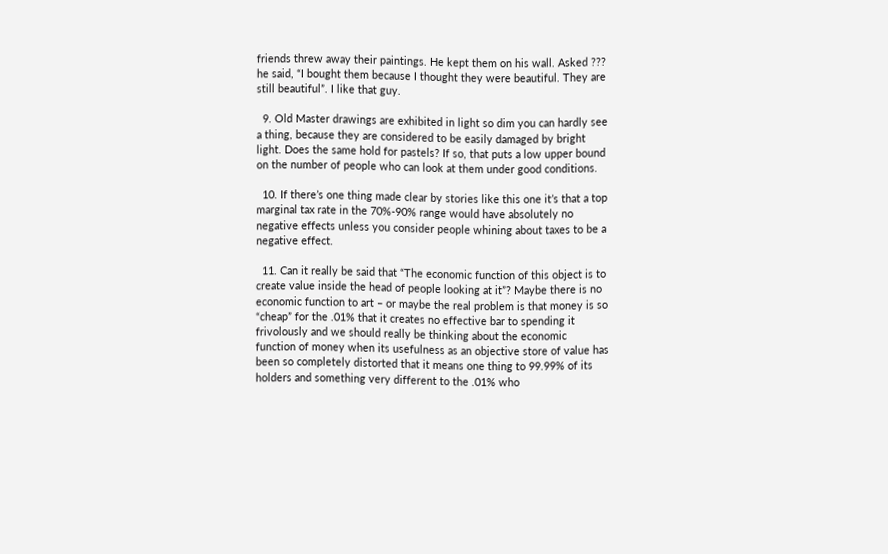friends threw away their paintings. He kept them on his wall. Asked ??? he said, “I bought them because I thought they were beautiful. They are still beautiful”. I like that guy.

  9. Old Master drawings are exhibited in light so dim you can hardly see a thing, because they are considered to be easily damaged by bright light. Does the same hold for pastels? If so, that puts a low upper bound on the number of people who can look at them under good conditions.

  10. If there’s one thing made clear by stories like this one it’s that a top marginal tax rate in the 70%-90% range would have absolutely no negative effects unless you consider people whining about taxes to be a negative effect.

  11. Can it really be said that “The economic function of this object is to create value inside the head of people looking at it”? Maybe there is no economic function to art – or maybe the real problem is that money is so “cheap” for the .01% that it creates no effective bar to spending it frivolously and we should really be thinking about the economic function of money when its usefulness as an objective store of value has been so completely distorted that it means one thing to 99.99% of its holders and something very different to the .01% who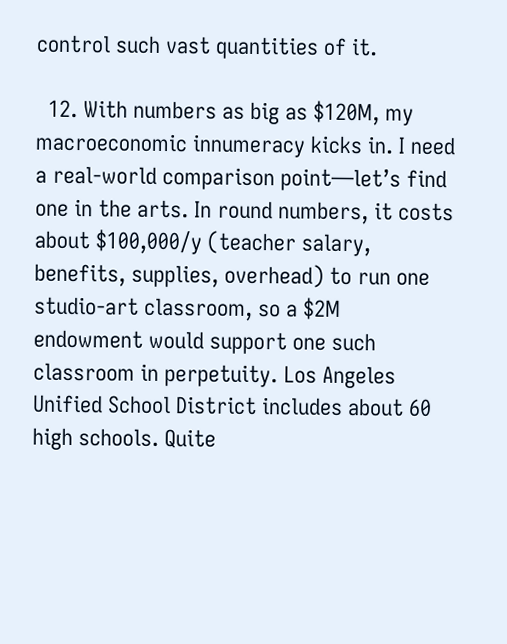control such vast quantities of it.

  12. With numbers as big as $120M, my macroeconomic innumeracy kicks in. I need a real-world comparison point—let’s find one in the arts. In round numbers, it costs about $100,000/y (teacher salary, benefits, supplies, overhead) to run one studio-art classroom, so a $2M endowment would support one such classroom in perpetuity. Los Angeles Unified School District includes about 60 high schools. Quite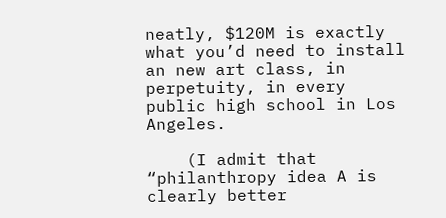neatly, $120M is exactly what you’d need to install an new art class, in perpetuity, in every public high school in Los Angeles.

    (I admit that “philanthropy idea A is clearly better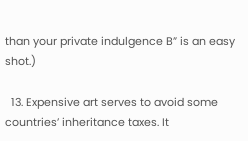than your private indulgence B” is an easy shot.)

  13. Expensive art serves to avoid some countries’ inheritance taxes. It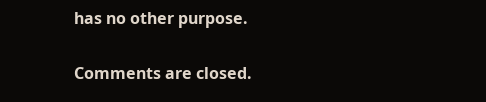has no other purpose.

Comments are closed.